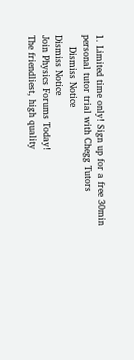1. Limited time only! Sign up for a free 30min personal tutor trial with Chegg Tutors
    Dismiss Notice
Dismiss Notice
Join Physics Forums Today!
The friendliest, high quality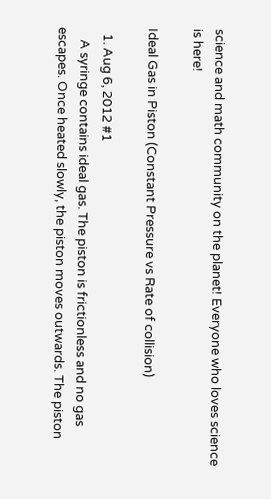science and math community on the planet! Everyone who loves science is here!

Ideal Gas in Piston (Constant Pressure vs Rate of collision)

  1. Aug 6, 2012 #1
    A syringe contains ideal gas. The piston is frictionless and no gas escapes. Once heated slowly, the piston moves outwards. The piston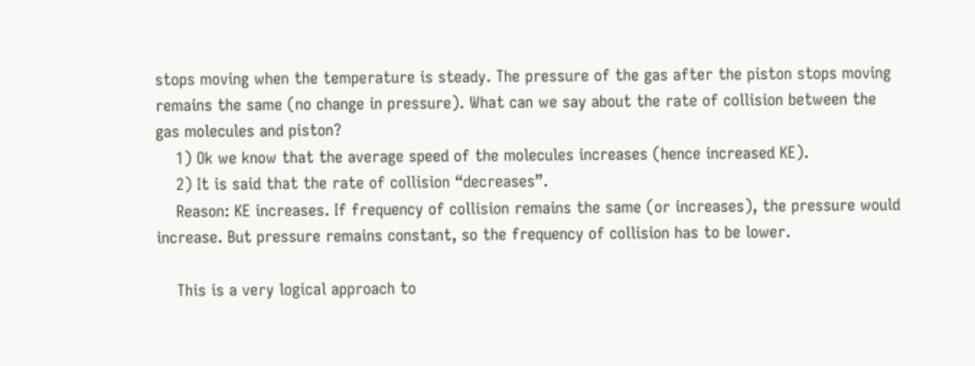stops moving when the temperature is steady. The pressure of the gas after the piston stops moving remains the same (no change in pressure). What can we say about the rate of collision between the gas molecules and piston?
    1) Ok we know that the average speed of the molecules increases (hence increased KE).
    2) It is said that the rate of collision “decreases”.
    Reason: KE increases. If frequency of collision remains the same (or increases), the pressure would increase. But pressure remains constant, so the frequency of collision has to be lower.

    This is a very logical approach to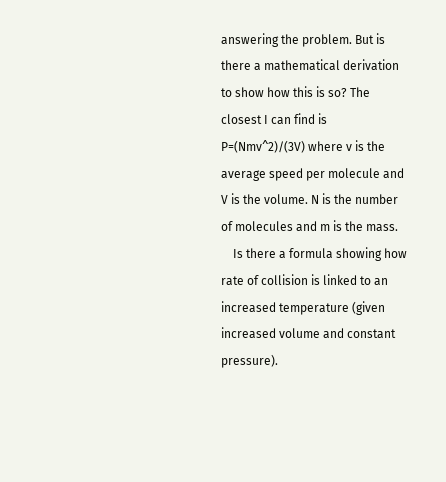answering the problem. But is there a mathematical derivation to show how this is so? The closest I can find is P=(Nmv^2)/(3V) where v is the average speed per molecule and V is the volume. N is the number of molecules and m is the mass.
    Is there a formula showing how rate of collision is linked to an increased temperature (given increased volume and constant pressure).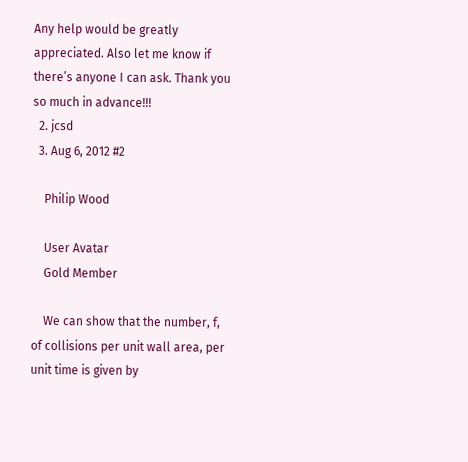Any help would be greatly appreciated. Also let me know if there’s anyone I can ask. Thank you so much in advance!!!
  2. jcsd
  3. Aug 6, 2012 #2

    Philip Wood

    User Avatar
    Gold Member

    We can show that the number, f, of collisions per unit wall area, per unit time is given by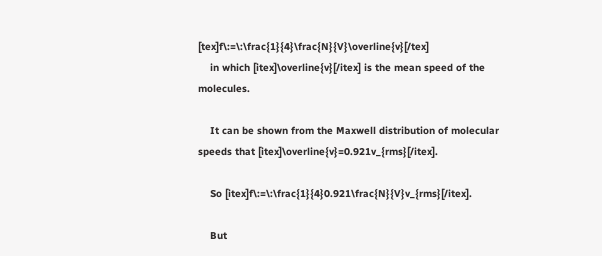[tex]f\:=\:\frac{1}{4}\frac{N}{V}\overline{v}[/tex]
    in which [itex]\overline{v}[/itex] is the mean speed of the molecules.

    It can be shown from the Maxwell distribution of molecular speeds that [itex]\overline{v}=0.921v_{rms}[/itex].

    So [itex]f\:=\:\frac{1}{4}0.921\frac{N}{V}v_{rms}[/itex].

    But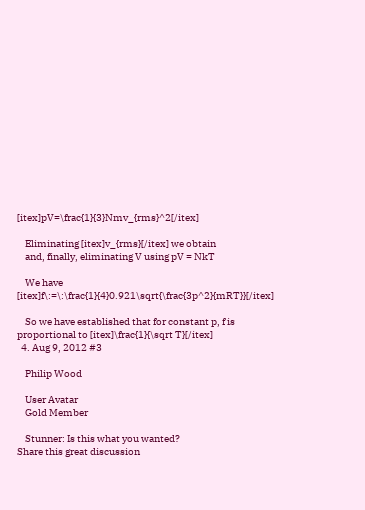[itex]pV=\frac{1}{3}Nmv_{rms}^2[/itex]

    Eliminating [itex]v_{rms}[/itex] we obtain
    and, finally, eliminating V using pV = NkT

    We have [itex]f\:=\:\frac{1}{4}0.921\sqrt{\frac{3p^2}{mRT}}[/itex]

    So we have established that for constant p, f is proportional to [itex]\frac{1}{\sqrt T}[/itex]
  4. Aug 9, 2012 #3

    Philip Wood

    User Avatar
    Gold Member

    Stunner: Is this what you wanted?
Share this great discussion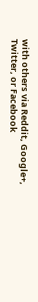with others via Reddit, Google+, Twitter, or Facebook